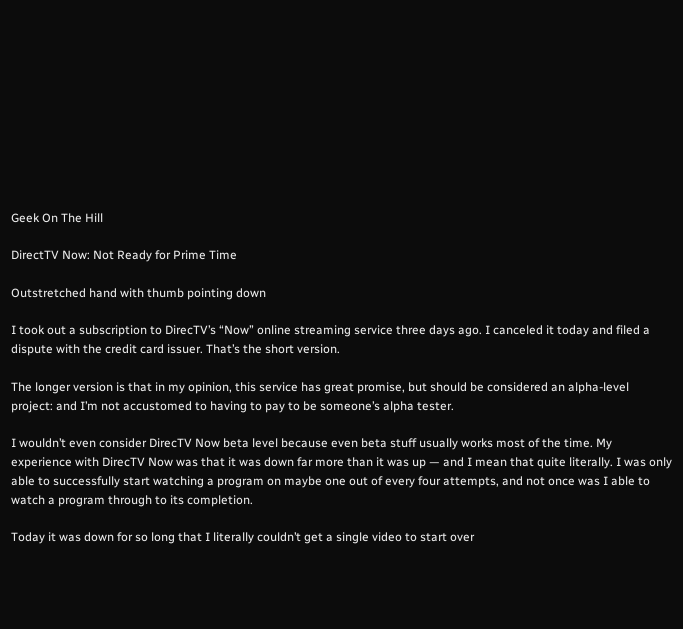Geek On The Hill

DirectTV Now: Not Ready for Prime Time

Outstretched hand with thumb pointing down

I took out a subscription to DirecTV’s “Now” online streaming service three days ago. I canceled it today and filed a dispute with the credit card issuer. That’s the short version.

The longer version is that in my opinion, this service has great promise, but should be considered an alpha-level project: and I’m not accustomed to having to pay to be someone’s alpha tester.

I wouldn’t even consider DirecTV Now beta level because even beta stuff usually works most of the time. My experience with DirecTV Now was that it was down far more than it was up — and I mean that quite literally. I was only able to successfully start watching a program on maybe one out of every four attempts, and not once was I able to watch a program through to its completion.

Today it was down for so long that I literally couldn’t get a single video to start over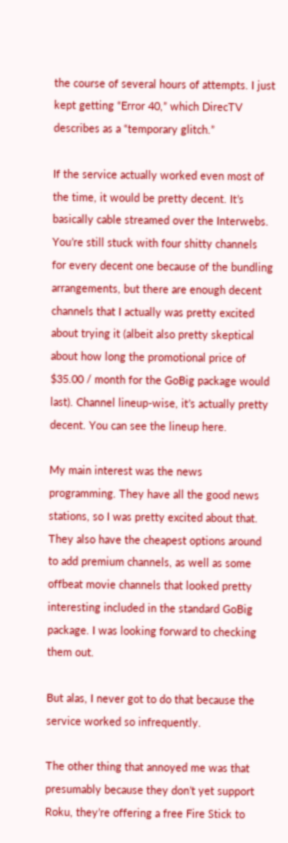the course of several hours of attempts. I just kept getting “Error 40,” which DirecTV describes as a “temporary glitch.”

If the service actually worked even most of the time, it would be pretty decent. It’s basically cable streamed over the Interwebs. You’re still stuck with four shitty channels for every decent one because of the bundling arrangements, but there are enough decent channels that I actually was pretty excited about trying it (albeit also pretty skeptical about how long the promotional price of $35.00 / month for the GoBig package would last). Channel lineup-wise, it’s actually pretty decent. You can see the lineup here.

My main interest was the news programming. They have all the good news stations, so I was pretty excited about that. They also have the cheapest options around to add premium channels, as well as some offbeat movie channels that looked pretty interesting included in the standard GoBig package. I was looking forward to checking them out.

But alas, I never got to do that because the service worked so infrequently.

The other thing that annoyed me was that presumably because they don’t yet support Roku, they’re offering a free Fire Stick to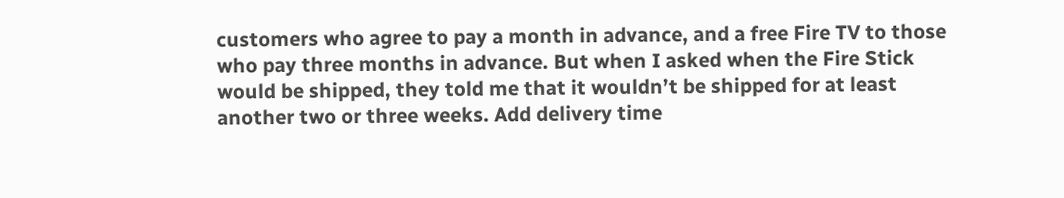customers who agree to pay a month in advance, and a free Fire TV to those who pay three months in advance. But when I asked when the Fire Stick would be shipped, they told me that it wouldn’t be shipped for at least another two or three weeks. Add delivery time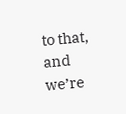to that, and we’re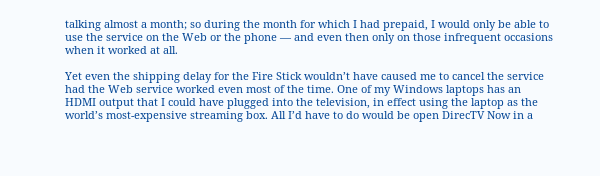talking almost a month; so during the month for which I had prepaid, I would only be able to use the service on the Web or the phone — and even then only on those infrequent occasions when it worked at all.

Yet even the shipping delay for the Fire Stick wouldn’t have caused me to cancel the service had the Web service worked even most of the time. One of my Windows laptops has an HDMI output that I could have plugged into the television, in effect using the laptop as the world’s most-expensive streaming box. All I’d have to do would be open DirecTV Now in a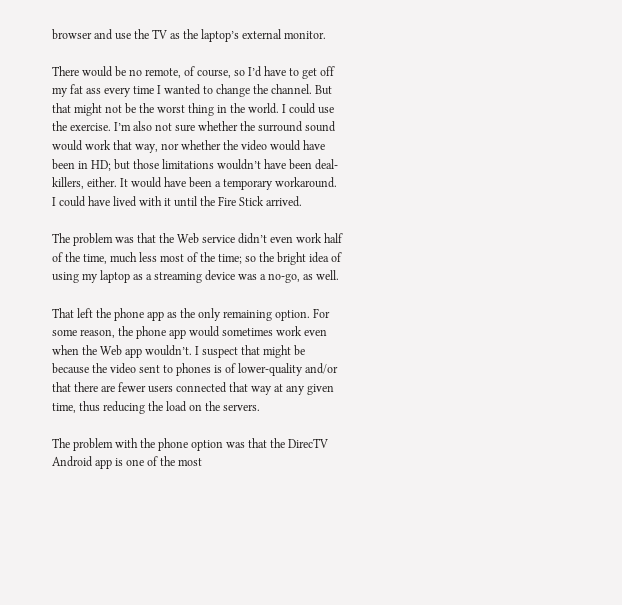browser and use the TV as the laptop’s external monitor.

There would be no remote, of course, so I’d have to get off my fat ass every time I wanted to change the channel. But that might not be the worst thing in the world. I could use the exercise. I’m also not sure whether the surround sound would work that way, nor whether the video would have been in HD; but those limitations wouldn’t have been deal-killers, either. It would have been a temporary workaround. I could have lived with it until the Fire Stick arrived.

The problem was that the Web service didn’t even work half of the time, much less most of the time; so the bright idea of using my laptop as a streaming device was a no-go, as well.

That left the phone app as the only remaining option. For some reason, the phone app would sometimes work even when the Web app wouldn’t. I suspect that might be because the video sent to phones is of lower-quality and/or that there are fewer users connected that way at any given time, thus reducing the load on the servers.

The problem with the phone option was that the DirecTV Android app is one of the most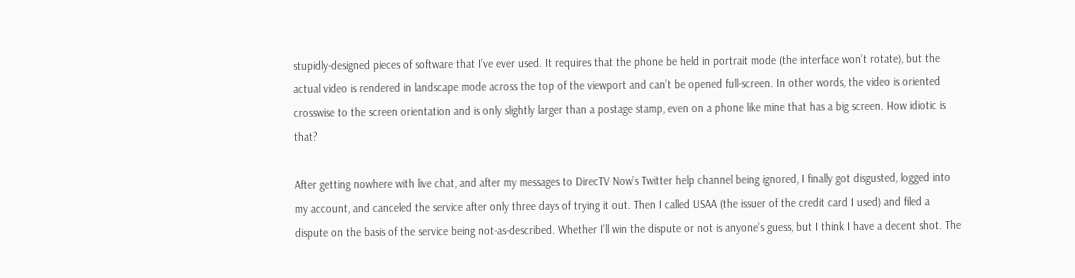stupidly-designed pieces of software that I’ve ever used. It requires that the phone be held in portrait mode (the interface won’t rotate), but the actual video is rendered in landscape mode across the top of the viewport and can’t be opened full-screen. In other words, the video is oriented crosswise to the screen orientation and is only slightly larger than a postage stamp, even on a phone like mine that has a big screen. How idiotic is that?

After getting nowhere with live chat, and after my messages to DirecTV Now’s Twitter help channel being ignored, I finally got disgusted, logged into my account, and canceled the service after only three days of trying it out. Then I called USAA (the issuer of the credit card I used) and filed a dispute on the basis of the service being not-as-described. Whether I’ll win the dispute or not is anyone’s guess, but I think I have a decent shot. The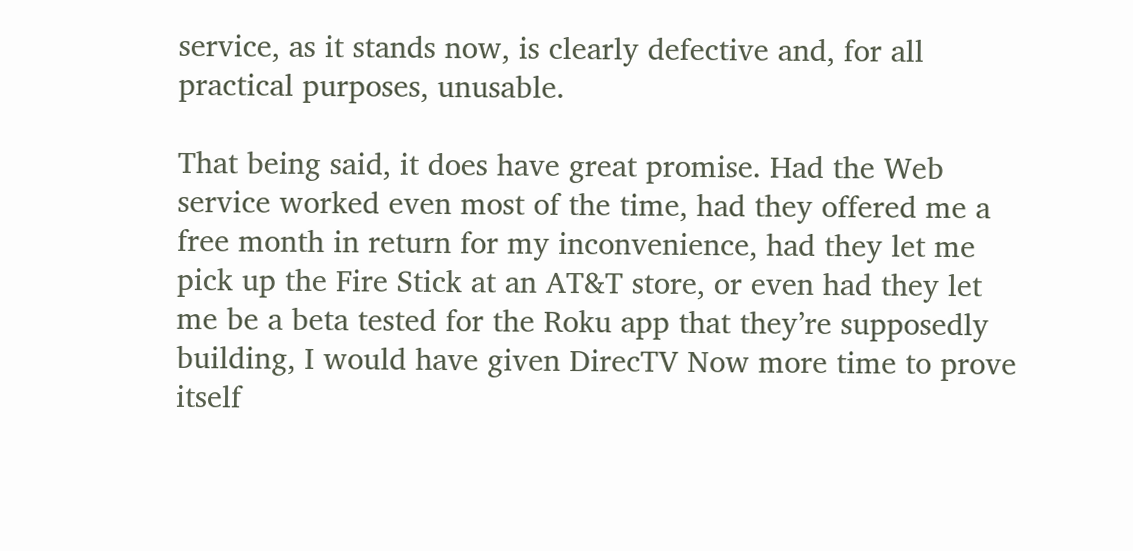service, as it stands now, is clearly defective and, for all practical purposes, unusable.

That being said, it does have great promise. Had the Web service worked even most of the time, had they offered me a free month in return for my inconvenience, had they let me pick up the Fire Stick at an AT&T store, or even had they let me be a beta tested for the Roku app that they’re supposedly building, I would have given DirecTV Now more time to prove itself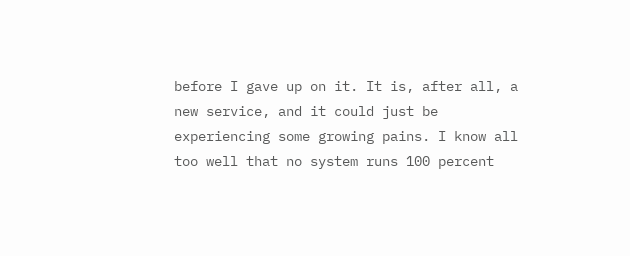before I gave up on it. It is, after all, a new service, and it could just be experiencing some growing pains. I know all too well that no system runs 100 percent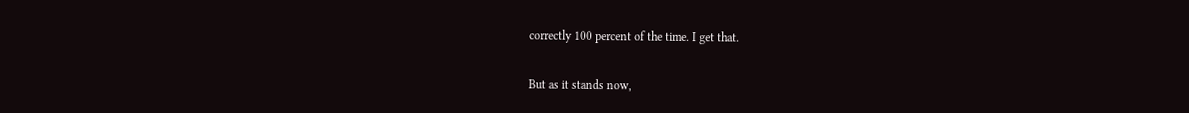correctly 100 percent of the time. I get that.

But as it stands now,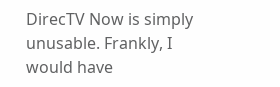DirecTV Now is simply unusable. Frankly, I would have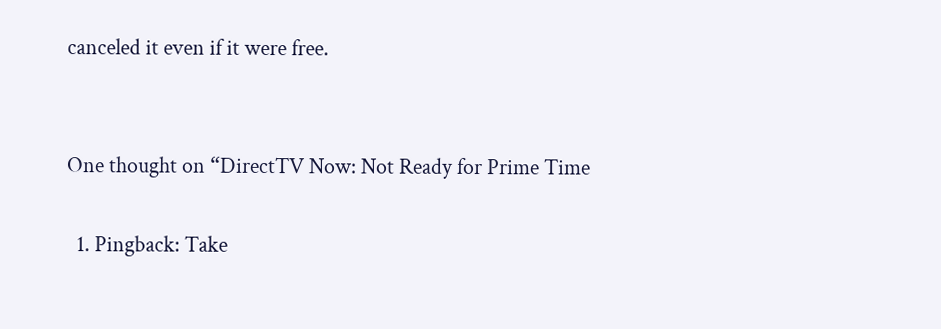canceled it even if it were free.


One thought on “DirectTV Now: Not Ready for Prime Time

  1. Pingback: Take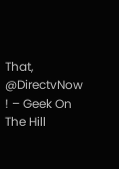That, @DirectvNow ! – Geek On The Hill